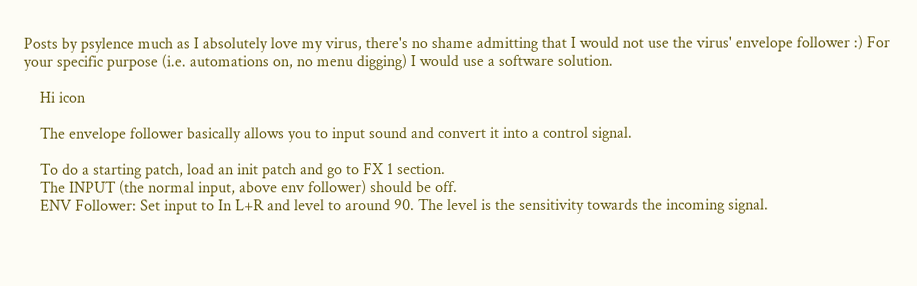Posts by psylence much as I absolutely love my virus, there's no shame admitting that I would not use the virus' envelope follower :) For your specific purpose (i.e. automations on, no menu digging) I would use a software solution.

    Hi icon

    The envelope follower basically allows you to input sound and convert it into a control signal.

    To do a starting patch, load an init patch and go to FX 1 section.
    The INPUT (the normal input, above env follower) should be off.
    ENV Follower: Set input to In L+R and level to around 90. The level is the sensitivity towards the incoming signal.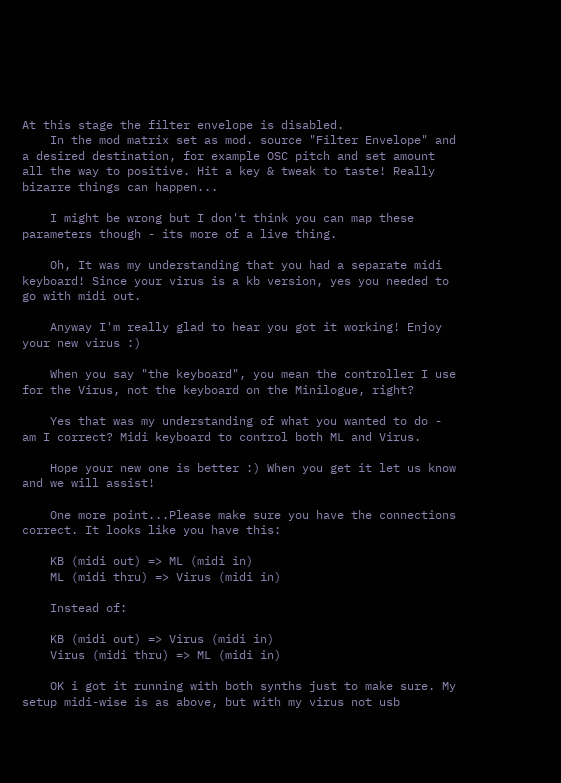At this stage the filter envelope is disabled.
    In the mod matrix set as mod. source "Filter Envelope" and a desired destination, for example OSC pitch and set amount all the way to positive. Hit a key & tweak to taste! Really bizarre things can happen...

    I might be wrong but I don't think you can map these parameters though - its more of a live thing.

    Oh, It was my understanding that you had a separate midi keyboard! Since your virus is a kb version, yes you needed to go with midi out.

    Anyway I'm really glad to hear you got it working! Enjoy your new virus :)

    When you say "the keyboard", you mean the controller I use for the Virus, not the keyboard on the Minilogue, right?

    Yes that was my understanding of what you wanted to do - am I correct? Midi keyboard to control both ML and Virus.

    Hope your new one is better :) When you get it let us know and we will assist!

    One more point...Please make sure you have the connections correct. It looks like you have this:

    KB (midi out) => ML (midi in)
    ML (midi thru) => Virus (midi in)

    Instead of:

    KB (midi out) => Virus (midi in)
    Virus (midi thru) => ML (midi in)

    OK i got it running with both synths just to make sure. My setup midi-wise is as above, but with my virus not usb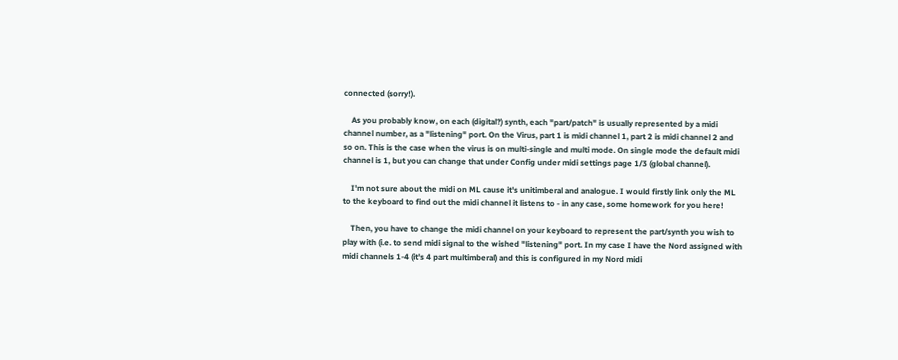connected (sorry!).

    As you probably know, on each (digital?) synth, each "part/patch" is usually represented by a midi channel number, as a "listening" port. On the Virus, part 1 is midi channel 1, part 2 is midi channel 2 and so on. This is the case when the virus is on multi-single and multi mode. On single mode the default midi channel is 1, but you can change that under Config under midi settings page 1/3 (global channel).

    I'm not sure about the midi on ML cause it's unitimberal and analogue. I would firstly link only the ML to the keyboard to find out the midi channel it listens to - in any case, some homework for you here!

    Then, you have to change the midi channel on your keyboard to represent the part/synth you wish to play with (i.e. to send midi signal to the wished "listening" port. In my case I have the Nord assigned with midi channels 1-4 (it's 4 part multimberal) and this is configured in my Nord midi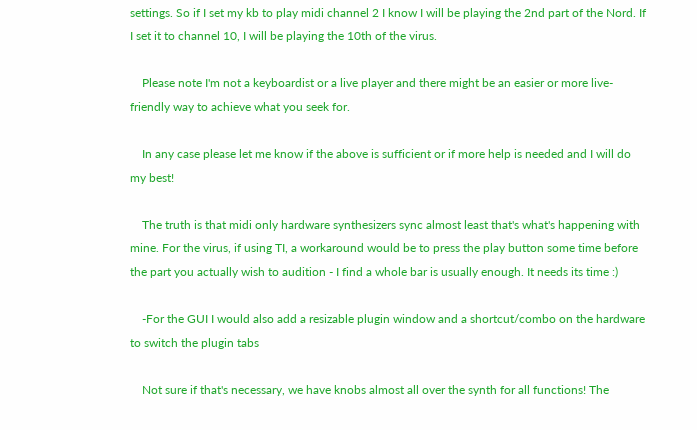settings. So if I set my kb to play midi channel 2 I know I will be playing the 2nd part of the Nord. If I set it to channel 10, I will be playing the 10th of the virus.

    Please note I'm not a keyboardist or a live player and there might be an easier or more live-friendly way to achieve what you seek for.

    In any case please let me know if the above is sufficient or if more help is needed and I will do my best!

    The truth is that midi only hardware synthesizers sync almost least that's what's happening with mine. For the virus, if using TI, a workaround would be to press the play button some time before the part you actually wish to audition - I find a whole bar is usually enough. It needs its time :)

    -For the GUI I would also add a resizable plugin window and a shortcut/combo on the hardware to switch the plugin tabs

    Not sure if that's necessary, we have knobs almost all over the synth for all functions! The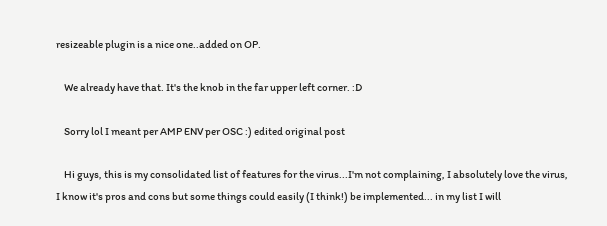resizeable plugin is a nice one..added on OP.

    We already have that. It's the knob in the far upper left corner. :D

    Sorry lol I meant per AMP ENV per OSC :) edited original post

    Hi guys, this is my consolidated list of features for the virus...I'm not complaining, I absolutely love the virus, I know it's pros and cons but some things could easily (I think!) be implemented... in my list I will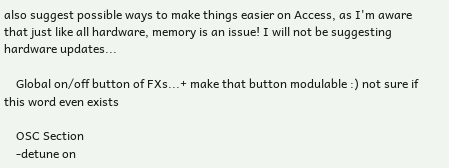also suggest possible ways to make things easier on Access, as I'm aware that just like all hardware, memory is an issue! I will not be suggesting hardware updates...

    Global on/off button of FXs...+ make that button modulable :) not sure if this word even exists

    OSC Section
    -detune on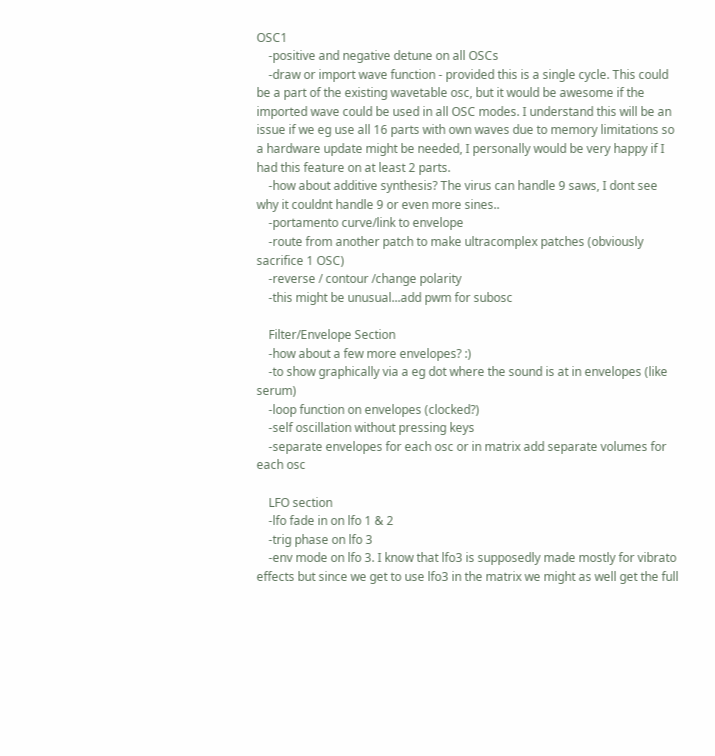OSC1
    -positive and negative detune on all OSCs
    -draw or import wave function - provided this is a single cycle. This could be a part of the existing wavetable osc, but it would be awesome if the imported wave could be used in all OSC modes. I understand this will be an issue if we eg use all 16 parts with own waves due to memory limitations so a hardware update might be needed, I personally would be very happy if I had this feature on at least 2 parts.
    -how about additive synthesis? The virus can handle 9 saws, I dont see why it couldnt handle 9 or even more sines..
    -portamento curve/link to envelope
    -route from another patch to make ultracomplex patches (obviously sacrifice 1 OSC)
    -reverse / contour /change polarity
    -this might be unusual...add pwm for subosc

    Filter/Envelope Section
    -how about a few more envelopes? :)
    -to show graphically via a eg dot where the sound is at in envelopes (like serum)
    -loop function on envelopes (clocked?)
    -self oscillation without pressing keys
    -separate envelopes for each osc or in matrix add separate volumes for each osc

    LFO section
    -lfo fade in on lfo 1 & 2
    -trig phase on lfo 3
    -env mode on lfo 3. I know that lfo3 is supposedly made mostly for vibrato effects but since we get to use lfo3 in the matrix we might as well get the full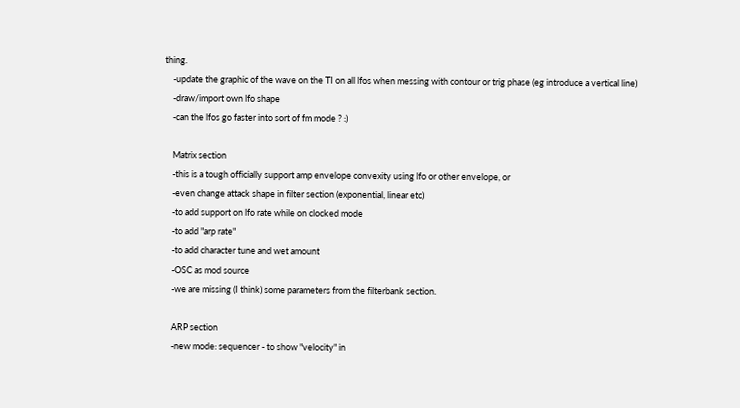thing.
    -update the graphic of the wave on the TI on all lfos when messing with contour or trig phase (eg introduce a vertical line)
    -draw/import own lfo shape
    -can the lfos go faster into sort of fm mode ? :)

    Matrix section
    -this is a tough officially support amp envelope convexity using lfo or other envelope, or
    -even change attack shape in filter section (exponential, linear etc)
    -to add support on lfo rate while on clocked mode
    -to add "arp rate"
    -to add character tune and wet amount
    -OSC as mod source
    -we are missing (I think) some parameters from the filterbank section.

    ARP section
    -new mode: sequencer - to show "velocity" in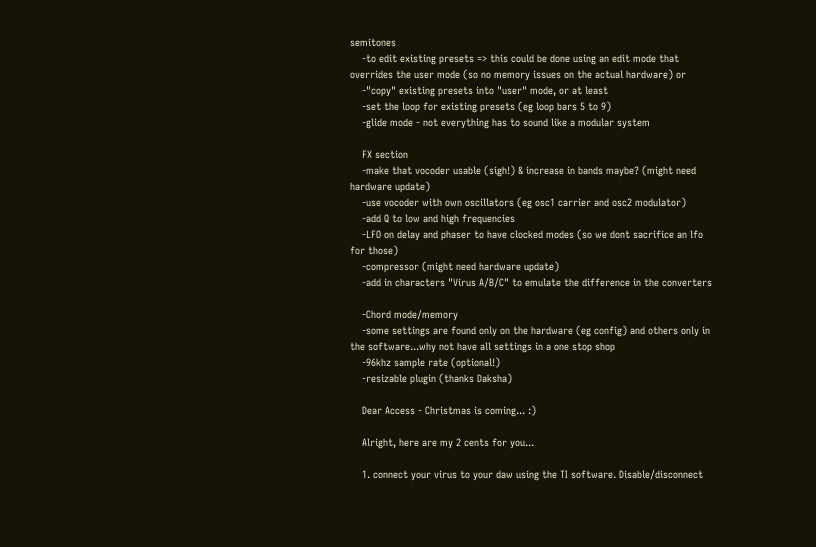semitones
    -to edit existing presets => this could be done using an edit mode that overrides the user mode (so no memory issues on the actual hardware) or
    -"copy" existing presets into "user" mode, or at least
    -set the loop for existing presets (eg loop bars 5 to 9)
    -glide mode - not everything has to sound like a modular system

    FX section
    -make that vocoder usable (sigh!) & increase in bands maybe? (might need hardware update)
    -use vocoder with own oscillators (eg osc1 carrier and osc2 modulator)
    -add Q to low and high frequencies
    -LFO on delay and phaser to have clocked modes (so we dont sacrifice an lfo for those)
    -compressor (might need hardware update)
    -add in characters "Virus A/B/C" to emulate the difference in the converters

    -Chord mode/memory
    -some settings are found only on the hardware (eg config) and others only in the software...why not have all settings in a one stop shop
    -96khz sample rate (optional!)
    -resizable plugin (thanks Daksha)

    Dear Access - Christmas is coming... :)

    Alright, here are my 2 cents for you...

    1. connect your virus to your daw using the TI software. Disable/disconnect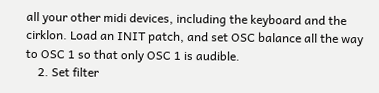all your other midi devices, including the keyboard and the cirklon. Load an INIT patch, and set OSC balance all the way to OSC 1 so that only OSC 1 is audible.
    2. Set filter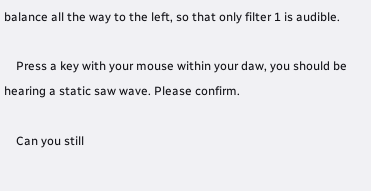balance all the way to the left, so that only filter 1 is audible.

    Press a key with your mouse within your daw, you should be hearing a static saw wave. Please confirm.

    Can you still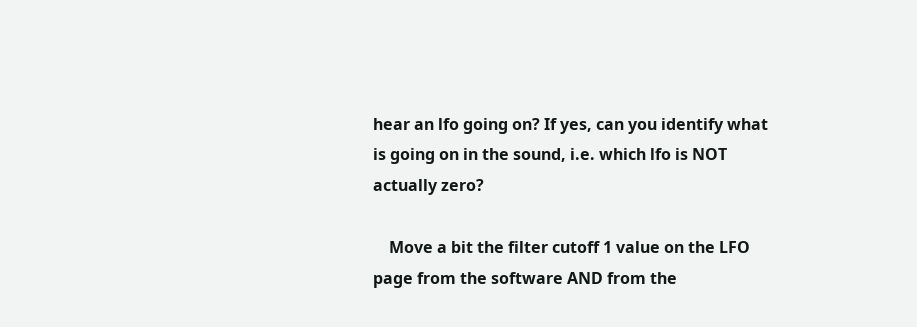hear an lfo going on? If yes, can you identify what is going on in the sound, i.e. which lfo is NOT actually zero?

    Move a bit the filter cutoff 1 value on the LFO page from the software AND from the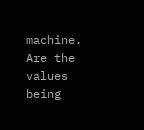machine. Are the values being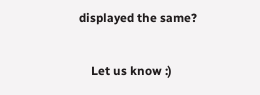displayed the same?

    Let us know :)